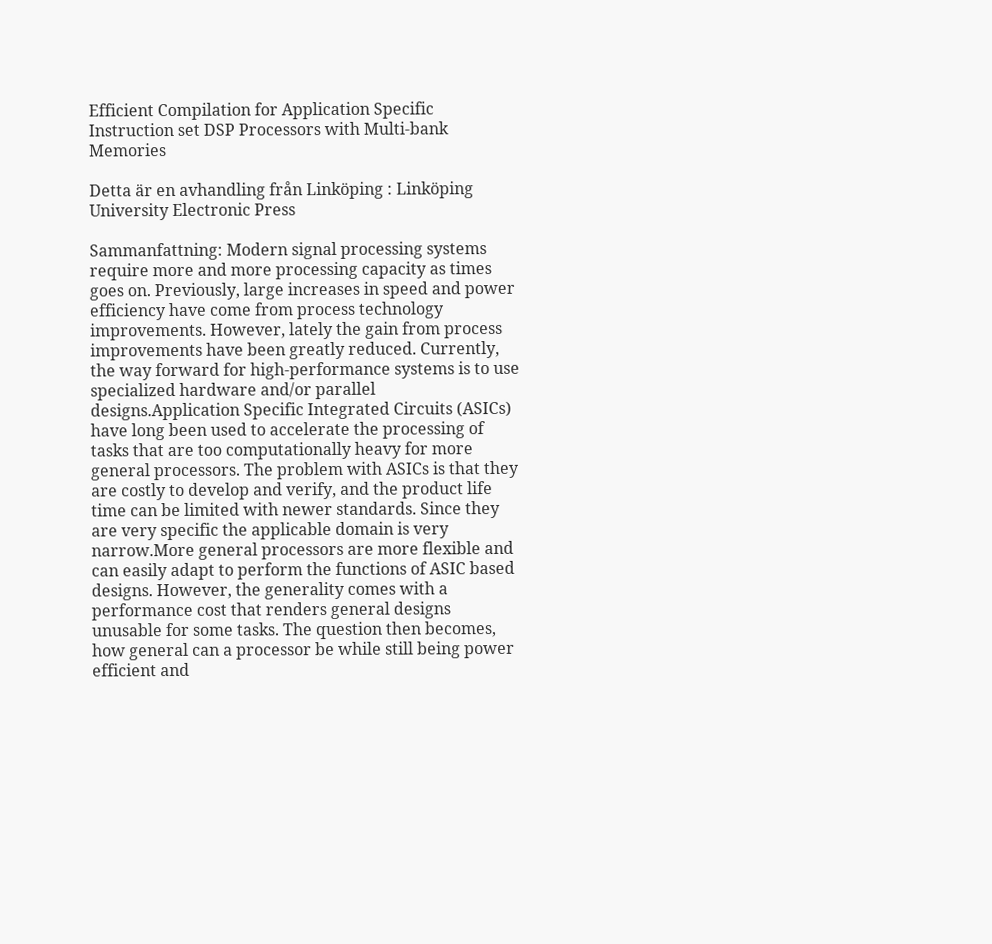Efficient Compilation for Application Specific Instruction set DSP Processors with Multi-bank Memories

Detta är en avhandling från Linköping : Linköping University Electronic Press

Sammanfattning: Modern signal processing systems require more and more processing capacity as times goes on. Previously, large increases in speed and power efficiency have come from process technology improvements. However, lately the gain from process improvements have been greatly reduced. Currently, the way forward for high-performance systems is to use specialized hardware and/or parallel designs.Application Specific Integrated Circuits (ASICs) have long been used to accelerate the processing of tasks that are too computationally heavy for more general processors. The problem with ASICs is that they are costly to develop and verify, and the product life time can be limited with newer standards. Since they are very specific the applicable domain is very narrow.More general processors are more flexible and can easily adapt to perform the functions of ASIC based designs. However, the generality comes with a performance cost that renders general designs unusable for some tasks. The question then becomes, how general can a processor be while still being power efficient and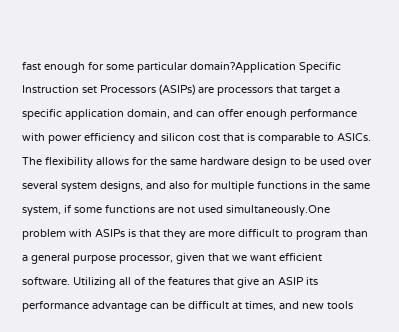fast enough for some particular domain?Application Specific Instruction set Processors (ASIPs) are processors that target a specific application domain, and can offer enough performance  with power efficiency and silicon cost that is comparable to ASICs. The flexibility allows for the same hardware design to be used over several system designs, and also for multiple functions in the same system, if some functions are not used simultaneously.One problem with ASIPs is that they are more difficult to program than a general purpose processor, given that we want efficient software. Utilizing all of the features that give an ASIP its performance advantage can be difficult at times, and new tools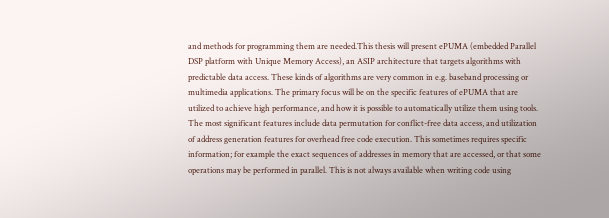and methods for programming them are needed.This thesis will present ePUMA (embedded Parallel DSP platform with Unique Memory Access), an ASIP architecture that targets algorithms with predictable data access. These kinds of algorithms are very common in e.g. baseband processing or multimedia applications. The primary focus will be on the specific features of ePUMA that are utilized to achieve high performance, and how it is possible to automatically utilize them using tools. The most significant features include data permutation for conflict-free data access, and utilization of address generation features for overhead free code execution. This sometimes requires specific information; for example the exact sequences of addresses in memory that are accessed, or that some operations may be performed in parallel. This is not always available when writing code using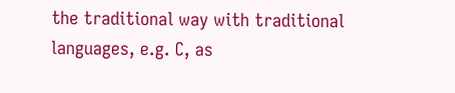the traditional way with traditional languages, e.g. C, as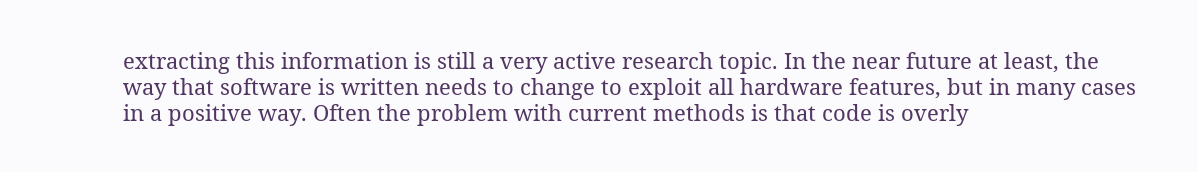extracting this information is still a very active research topic. In the near future at least, the way that software is written needs to change to exploit all hardware features, but in many cases in a positive way. Often the problem with current methods is that code is overly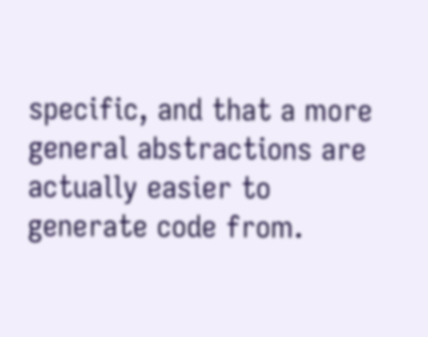specific, and that a more general abstractions are actually easier to generate code from.